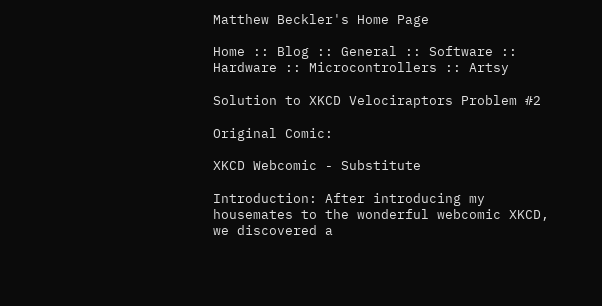Matthew Beckler's Home Page

Home :: Blog :: General :: Software :: Hardware :: Microcontrollers :: Artsy

Solution to XKCD Velociraptors Problem #2

Original Comic:

XKCD Webcomic - Substitute

Introduction: After introducing my housemates to the wonderful webcomic XKCD, we discovered a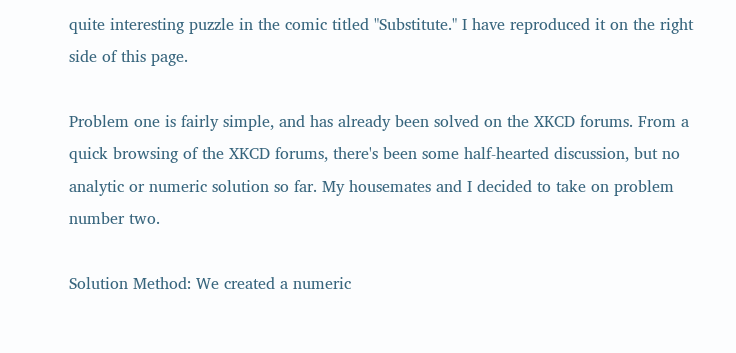quite interesting puzzle in the comic titled "Substitute." I have reproduced it on the right side of this page.

Problem one is fairly simple, and has already been solved on the XKCD forums. From a quick browsing of the XKCD forums, there's been some half-hearted discussion, but no analytic or numeric solution so far. My housemates and I decided to take on problem number two.

Solution Method: We created a numeric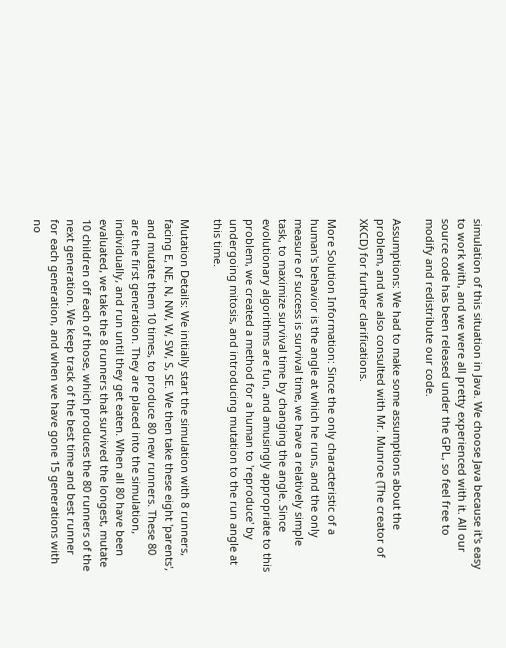simulation of this situation in Java. We choose Java because it's easy to work with, and we were all pretty experienced with it. All our source code has been released under the GPL, so feel free to modify and redistribute our code.

Assumptions: We had to make some assumptions about the problem, and we also consulted with Mr. Munroe (The creator of XKCD) for further clarifications.

More Solution Information: Since the only characteristic of a human's behavior is the angle at which he runs, and the only measure of success is survival time, we have a relatively simple task, to maximize survival time by changing the angle. Since evolutionary algorithms are fun, and amusingly appropriate to this problem, we created a method for a human to 'reproduce' by undergoing mitosis, and introducing mutation to the run angle at this time.

Mutation Details: We initially start the simulation with 8 runners, facing E, NE, N, NW, W, SW, S, SE. We then take these eight 'parents', and mutate them 10 times, to produce 80 new runners. These 80 are the first generation. They are placed into the simulation, individually, and run until they get eaten. When all 80 have been evaluated, we take the 8 runners that survived the longest, mutate 10 children off each of those, which produces the 80 runners of the next generation. We keep track of the best time and best runner for each generation, and when we have gone 15 generations with no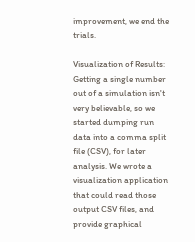improvement, we end the trials.

Visualization of Results: Getting a single number out of a simulation isn't very believable, so we started dumping run data into a comma split file (CSV), for later analysis. We wrote a visualization application that could read those output CSV files, and provide graphical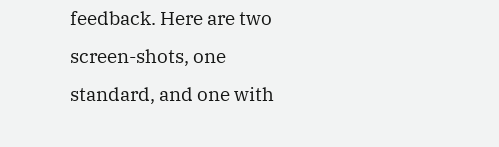feedback. Here are two screen-shots, one standard, and one with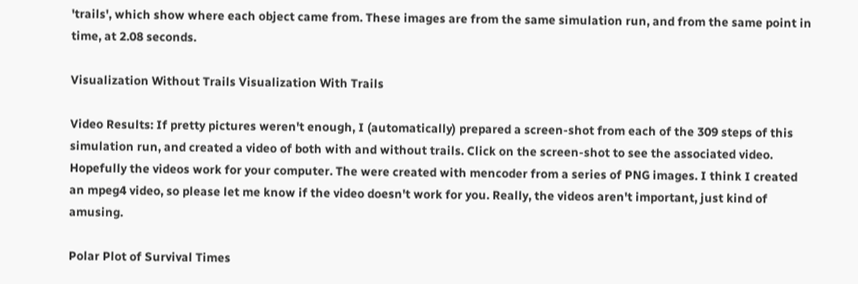'trails', which show where each object came from. These images are from the same simulation run, and from the same point in time, at 2.08 seconds.

Visualization Without Trails Visualization With Trails

Video Results: If pretty pictures weren't enough, I (automatically) prepared a screen-shot from each of the 309 steps of this simulation run, and created a video of both with and without trails. Click on the screen-shot to see the associated video. Hopefully the videos work for your computer. The were created with mencoder from a series of PNG images. I think I created an mpeg4 video, so please let me know if the video doesn't work for you. Really, the videos aren't important, just kind of amusing.

Polar Plot of Survival Times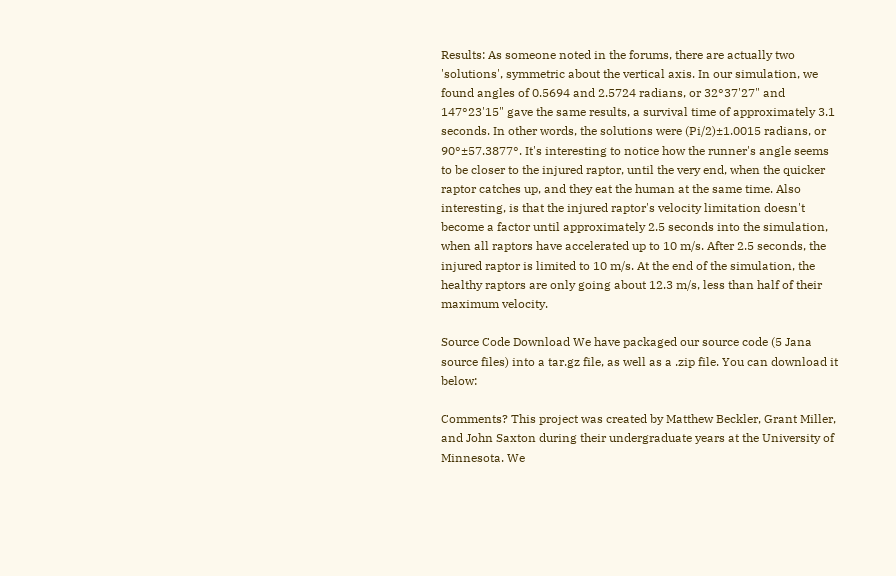Results: As someone noted in the forums, there are actually two 'solutions', symmetric about the vertical axis. In our simulation, we found angles of 0.5694 and 2.5724 radians, or 32°37'27" and 147°23'15" gave the same results, a survival time of approximately 3.1 seconds. In other words, the solutions were (Pi/2)±1.0015 radians, or 90°±57.3877°. It's interesting to notice how the runner's angle seems to be closer to the injured raptor, until the very end, when the quicker raptor catches up, and they eat the human at the same time. Also interesting, is that the injured raptor's velocity limitation doesn't become a factor until approximately 2.5 seconds into the simulation, when all raptors have accelerated up to 10 m/s. After 2.5 seconds, the injured raptor is limited to 10 m/s. At the end of the simulation, the healthy raptors are only going about 12.3 m/s, less than half of their maximum velocity.

Source Code Download We have packaged our source code (5 Jana source files) into a tar.gz file, as well as a .zip file. You can download it below:

Comments? This project was created by Matthew Beckler, Grant Miller, and John Saxton during their undergraduate years at the University of Minnesota. We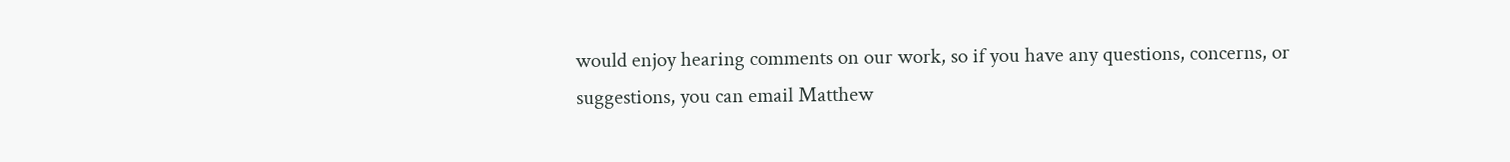would enjoy hearing comments on our work, so if you have any questions, concerns, or suggestions, you can email Matthew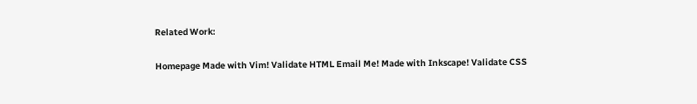Related Work:

Homepage Made with Vim! Validate HTML Email Me! Made with Inkscape! Validate CSS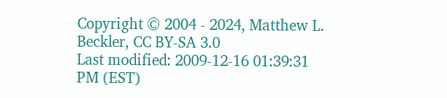Copyright © 2004 - 2024, Matthew L. Beckler, CC BY-SA 3.0
Last modified: 2009-12-16 01:39:31 PM (EST)